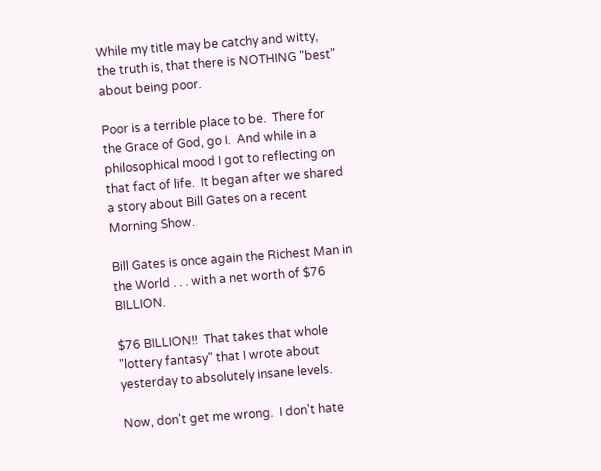While my title may be catchy and witty, the truth is, that there is NOTHING "best" about being poor.

Poor is a terrible place to be.  There for the Grace of God, go I.  And while in a philosophical mood I got to reflecting on that fact of life.  It began after we shared a story about Bill Gates on a recent Morning Show.

Bill Gates is once again the Richest Man in the World . . . with a net worth of $76 BILLION.

$76 BILLION!!  That takes that whole "lottery fantasy" that I wrote about yesterday to absolutely insane levels.

Now, don't get me wrong.  I don't hate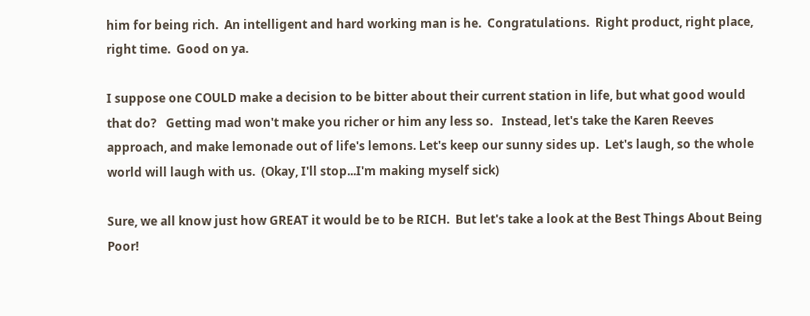him for being rich.  An intelligent and hard working man is he.  Congratulations.  Right product, right place, right time.  Good on ya.

I suppose one COULD make a decision to be bitter about their current station in life, but what good would that do?   Getting mad won't make you richer or him any less so.   Instead, let's take the Karen Reeves approach, and make lemonade out of life's lemons. Let's keep our sunny sides up.  Let's laugh, so the whole world will laugh with us.  (Okay, I'll stop...I'm making myself sick)

Sure, we all know just how GREAT it would be to be RICH.  But let's take a look at the Best Things About Being Poor!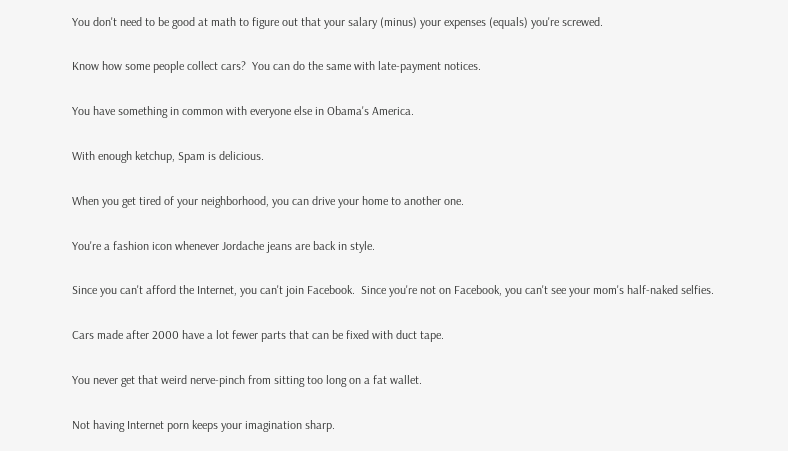You don't need to be good at math to figure out that your salary (minus) your expenses (equals) you're screwed.

Know how some people collect cars?  You can do the same with late-payment notices.

You have something in common with everyone else in Obama's America.

With enough ketchup, Spam is delicious.

When you get tired of your neighborhood, you can drive your home to another one.

You're a fashion icon whenever Jordache jeans are back in style.

Since you can't afford the Internet, you can't join Facebook.  Since you're not on Facebook, you can't see your mom's half-naked selfies.

Cars made after 2000 have a lot fewer parts that can be fixed with duct tape.

You never get that weird nerve-pinch from sitting too long on a fat wallet.

Not having Internet porn keeps your imagination sharp.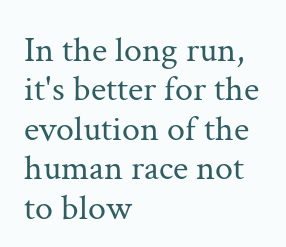In the long run, it's better for the evolution of the human race not to blow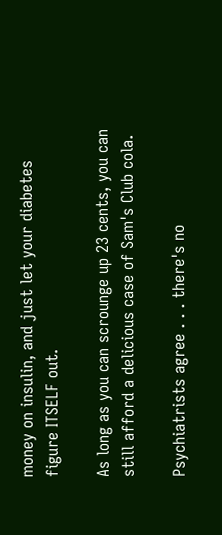money on insulin, and just let your diabetes figure ITSELF out.

As long as you can scrounge up 23 cents, you can still afford a delicious case of Sam's Club cola.

Psychiatrists agree . . . there's no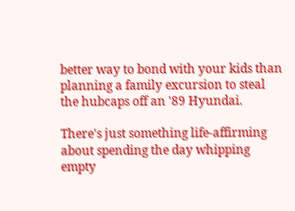better way to bond with your kids than planning a family excursion to steal the hubcaps off an '89 Hyundai.

There's just something life-affirming about spending the day whipping empty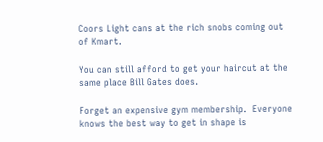Coors Light cans at the rich snobs coming out of Kmart.

You can still afford to get your haircut at the same place Bill Gates does.

Forget an expensive gym membership.  Everyone knows the best way to get in shape is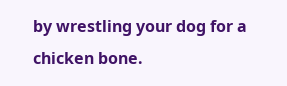by wrestling your dog for a chicken bone.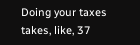Doing your taxes takes, like, 37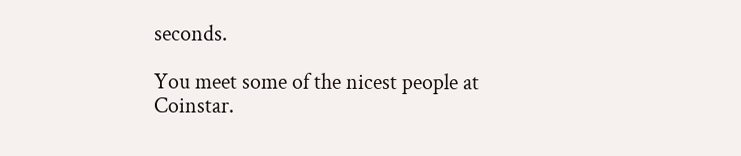seconds.

You meet some of the nicest people at Coinstar.